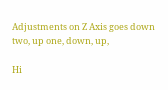Adjustments on Z Axis goes down two, up one, down, up,

Hi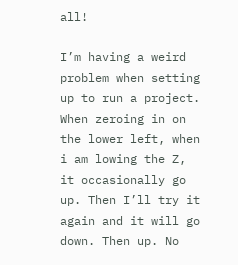all!

I’m having a weird problem when setting up to run a project. When zeroing in on the lower left, when i am lowing the Z, it occasionally go up. Then I’ll try it again and it will go down. Then up. No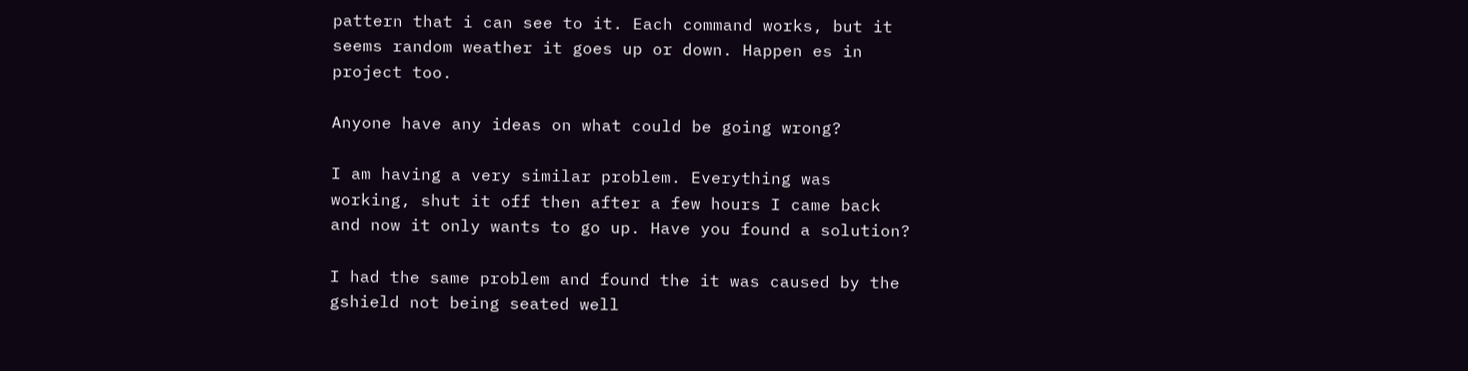pattern that i can see to it. Each command works, but it seems random weather it goes up or down. Happen es in project too.

Anyone have any ideas on what could be going wrong?

I am having a very similar problem. Everything was working, shut it off then after a few hours I came back and now it only wants to go up. Have you found a solution?

I had the same problem and found the it was caused by the gshield not being seated well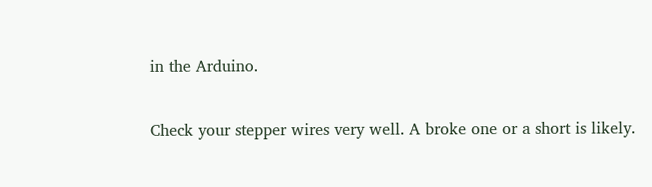in the Arduino.

Check your stepper wires very well. A broke one or a short is likely.